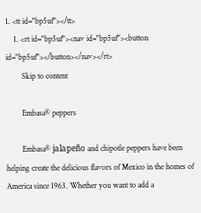1. <tt id="bp5uf"></tt>
    1. <rt id="bp5uf"><nav id="bp5uf"><button id="bp5uf"></button></nav></rt>
        Skip to content

        Embasa® peppers

        Embasa® jalapeño and chipotle peppers have been helping create the delicious flavors of Mexico in the homes of America since 1963. Whether you want to add a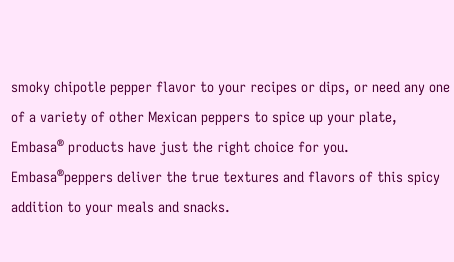smoky chipotle pepper flavor to your recipes or dips, or need any one of a variety of other Mexican peppers to spice up your plate, Embasa® products have just the right choice for you. Embasa®peppers deliver the true textures and flavors of this spicy addition to your meals and snacks.